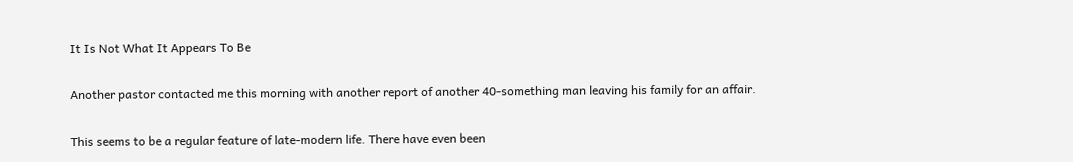It Is Not What It Appears To Be

Another pastor contacted me this morning with another report of another 40-something man leaving his family for an affair.

This seems to be a regular feature of late-modern life. There have even been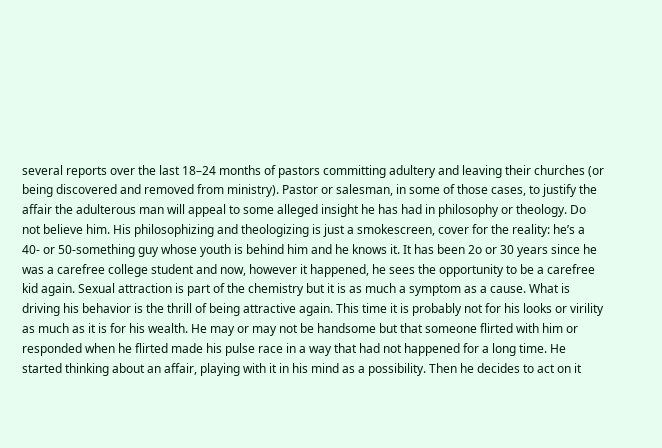several reports over the last 18–24 months of pastors committing adultery and leaving their churches (or being discovered and removed from ministry). Pastor or salesman, in some of those cases, to justify the affair the adulterous man will appeal to some alleged insight he has had in philosophy or theology. Do not believe him. His philosophizing and theologizing is just a smokescreen, cover for the reality: he’s a 40- or 50-something guy whose youth is behind him and he knows it. It has been 2o or 30 years since he was a carefree college student and now, however it happened, he sees the opportunity to be a carefree kid again. Sexual attraction is part of the chemistry but it is as much a symptom as a cause. What is driving his behavior is the thrill of being attractive again. This time it is probably not for his looks or virility as much as it is for his wealth. He may or may not be handsome but that someone flirted with him or responded when he flirted made his pulse race in a way that had not happened for a long time. He started thinking about an affair, playing with it in his mind as a possibility. Then he decides to act on it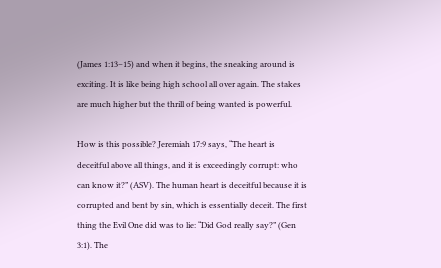(James 1:13–15) and when it begins, the sneaking around is exciting. It is like being high school all over again. The stakes are much higher but the thrill of being wanted is powerful.

How is this possible? Jeremiah 17:9 says, “The heart is deceitful above all things, and it is exceedingly corrupt: who can know it?” (ASV). The human heart is deceitful because it is corrupted and bent by sin, which is essentially deceit. The first thing the Evil One did was to lie: “Did God really say?” (Gen 3:1). The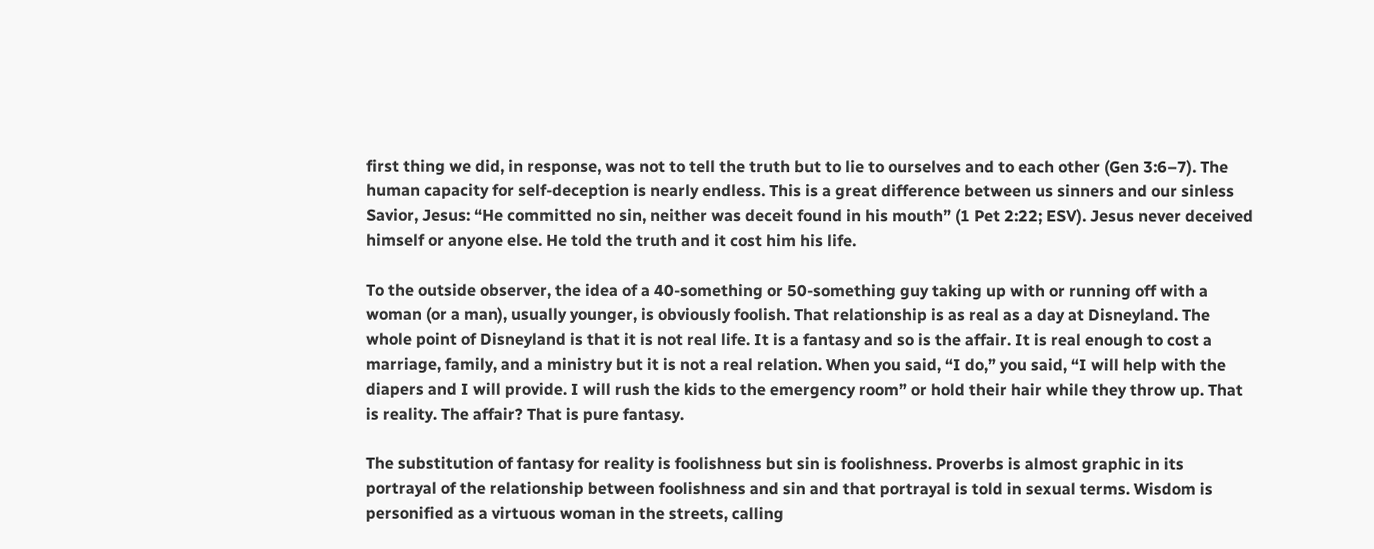first thing we did, in response, was not to tell the truth but to lie to ourselves and to each other (Gen 3:6–7). The human capacity for self-deception is nearly endless. This is a great difference between us sinners and our sinless Savior, Jesus: “He committed no sin, neither was deceit found in his mouth” (1 Pet 2:22; ESV). Jesus never deceived himself or anyone else. He told the truth and it cost him his life.

To the outside observer, the idea of a 40-something or 50-something guy taking up with or running off with a woman (or a man), usually younger, is obviously foolish. That relationship is as real as a day at Disneyland. The whole point of Disneyland is that it is not real life. It is a fantasy and so is the affair. It is real enough to cost a marriage, family, and a ministry but it is not a real relation. When you said, “I do,” you said, “I will help with the diapers and I will provide. I will rush the kids to the emergency room” or hold their hair while they throw up. That is reality. The affair? That is pure fantasy.

The substitution of fantasy for reality is foolishness but sin is foolishness. Proverbs is almost graphic in its portrayal of the relationship between foolishness and sin and that portrayal is told in sexual terms. Wisdom is personified as a virtuous woman in the streets, calling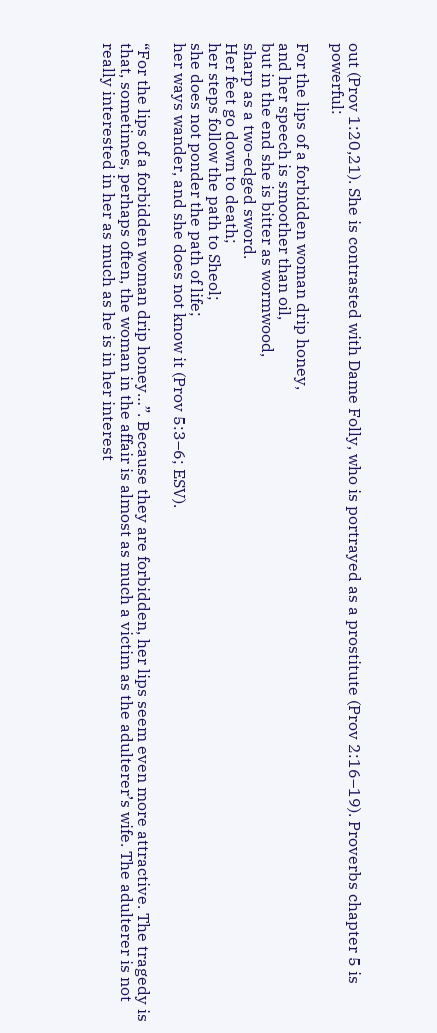out (Prov 1:20,21). She is contrasted with Dame Folly, who is portrayed as a prostitute (Prov 2:16–19). Proverbs chapter 5 is powerful:

For the lips of a forbidden woman drip honey,
and her speech is smoother than oil,
but in the end she is bitter as wormwood,
sharp as a two-edged sword.
Her feet go down to death;
her steps follow the path to Sheol;
she does not ponder the path of life;
her ways wander, and she does not know it (Prov 5:3–6; ESV).

“For the lips of a forbidden woman drip honey…”. Because they are forbidden, her lips seem even more attractive. The tragedy is that, sometimes, perhaps often, the woman in the affair is almost as much a victim as the adulterer’s wife. The adulterer is not really interested in her as much as he is in her interest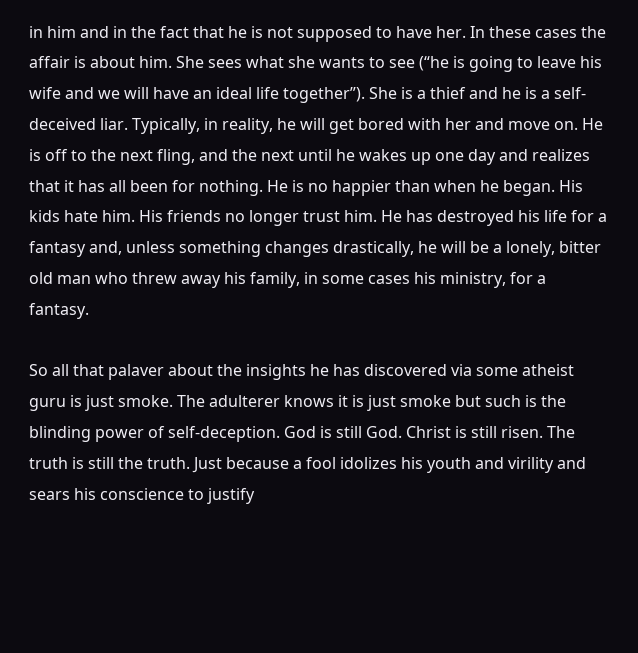in him and in the fact that he is not supposed to have her. In these cases the affair is about him. She sees what she wants to see (“he is going to leave his wife and we will have an ideal life together”). She is a thief and he is a self-deceived liar. Typically, in reality, he will get bored with her and move on. He is off to the next fling, and the next until he wakes up one day and realizes that it has all been for nothing. He is no happier than when he began. His kids hate him. His friends no longer trust him. He has destroyed his life for a fantasy and, unless something changes drastically, he will be a lonely, bitter old man who threw away his family, in some cases his ministry, for a fantasy.

So all that palaver about the insights he has discovered via some atheist guru is just smoke. The adulterer knows it is just smoke but such is the blinding power of self-deception. God is still God. Christ is still risen. The truth is still the truth. Just because a fool idolizes his youth and virility and sears his conscience to justify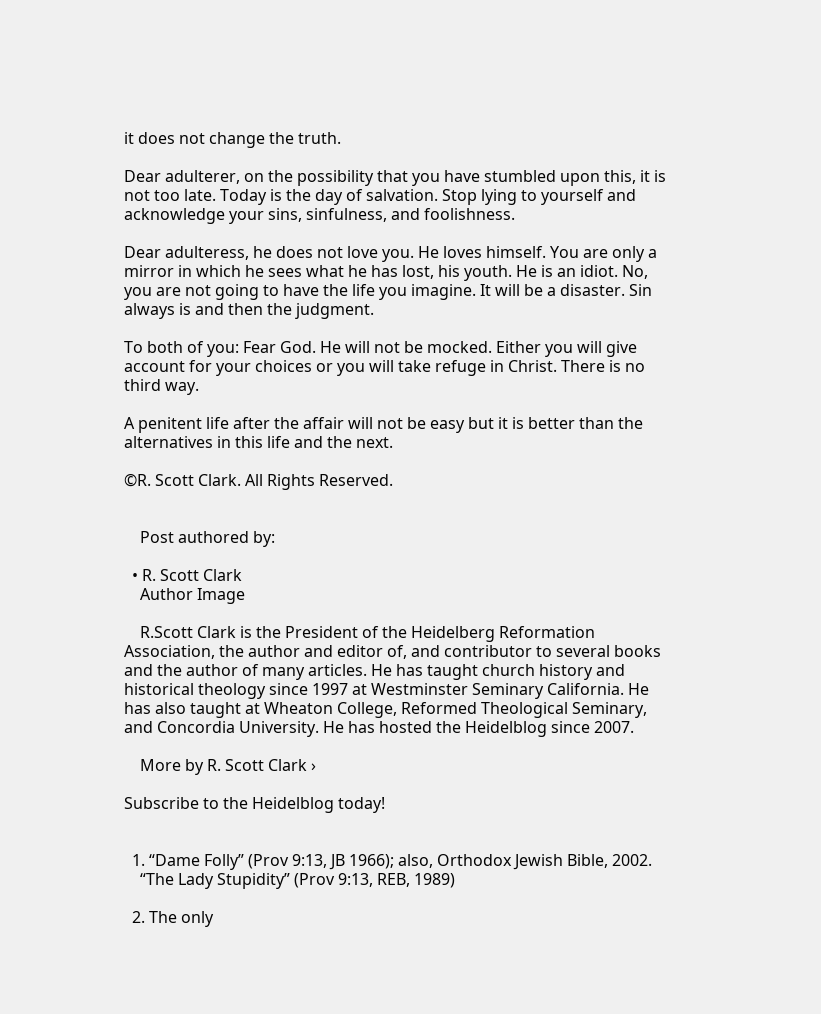it does not change the truth.

Dear adulterer, on the possibility that you have stumbled upon this, it is not too late. Today is the day of salvation. Stop lying to yourself and acknowledge your sins, sinfulness, and foolishness.

Dear adulteress, he does not love you. He loves himself. You are only a mirror in which he sees what he has lost, his youth. He is an idiot. No, you are not going to have the life you imagine. It will be a disaster. Sin always is and then the judgment.

To both of you: Fear God. He will not be mocked. Either you will give account for your choices or you will take refuge in Christ. There is no third way.

A penitent life after the affair will not be easy but it is better than the alternatives in this life and the next.

©R. Scott Clark. All Rights Reserved.


    Post authored by:

  • R. Scott Clark
    Author Image

    R.Scott Clark is the President of the Heidelberg Reformation Association, the author and editor of, and contributor to several books and the author of many articles. He has taught church history and historical theology since 1997 at Westminster Seminary California. He has also taught at Wheaton College, Reformed Theological Seminary, and Concordia University. He has hosted the Heidelblog since 2007.

    More by R. Scott Clark ›

Subscribe to the Heidelblog today!


  1. “Dame Folly” (Prov 9:13, JB 1966); also, Orthodox Jewish Bible, 2002.
    “The Lady Stupidity” (Prov 9:13, REB, 1989)

  2. The only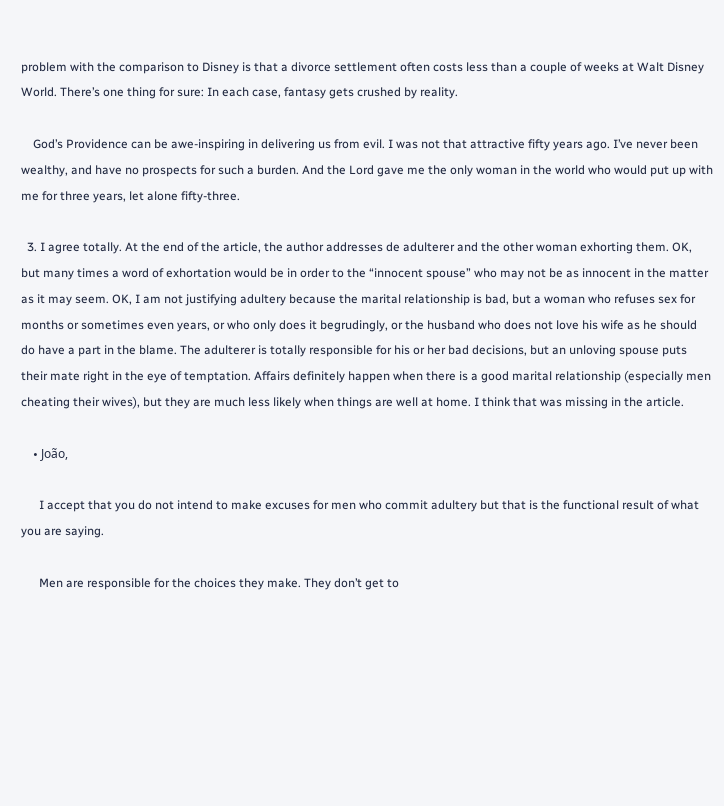problem with the comparison to Disney is that a divorce settlement often costs less than a couple of weeks at Walt Disney World. There’s one thing for sure: In each case, fantasy gets crushed by reality.

    God’s Providence can be awe-inspiring in delivering us from evil. I was not that attractive fifty years ago. I’ve never been wealthy, and have no prospects for such a burden. And the Lord gave me the only woman in the world who would put up with me for three years, let alone fifty-three.

  3. I agree totally. At the end of the article, the author addresses de adulterer and the other woman exhorting them. OK, but many times a word of exhortation would be in order to the “innocent spouse” who may not be as innocent in the matter as it may seem. OK, I am not justifying adultery because the marital relationship is bad, but a woman who refuses sex for months or sometimes even years, or who only does it begrudingly, or the husband who does not love his wife as he should do have a part in the blame. The adulterer is totally responsible for his or her bad decisions, but an unloving spouse puts their mate right in the eye of temptation. Affairs definitely happen when there is a good marital relationship (especially men cheating their wives), but they are much less likely when things are well at home. I think that was missing in the article.

    • João,

      I accept that you do not intend to make excuses for men who commit adultery but that is the functional result of what you are saying.

      Men are responsible for the choices they make. They don’t get to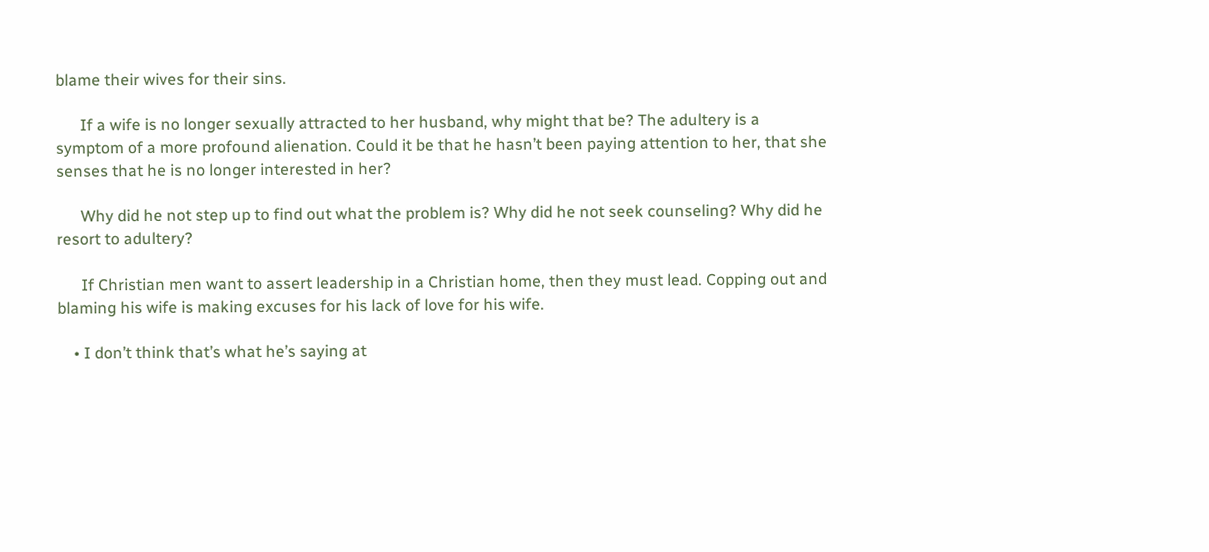blame their wives for their sins.

      If a wife is no longer sexually attracted to her husband, why might that be? The adultery is a symptom of a more profound alienation. Could it be that he hasn’t been paying attention to her, that she senses that he is no longer interested in her?

      Why did he not step up to find out what the problem is? Why did he not seek counseling? Why did he resort to adultery?

      If Christian men want to assert leadership in a Christian home, then they must lead. Copping out and blaming his wife is making excuses for his lack of love for his wife.

    • I don’t think that’s what he’s saying at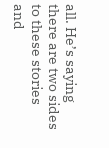all. He’s saying there are two sides to these stories and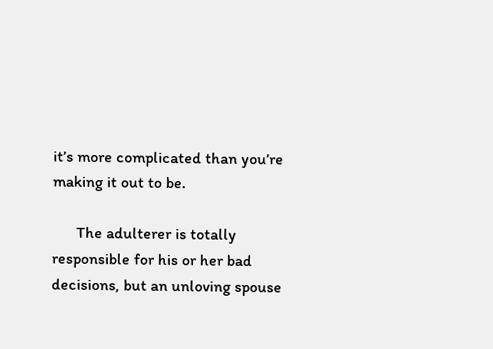it’s more complicated than you’re making it out to be.

      The adulterer is totally responsible for his or her bad decisions, but an unloving spouse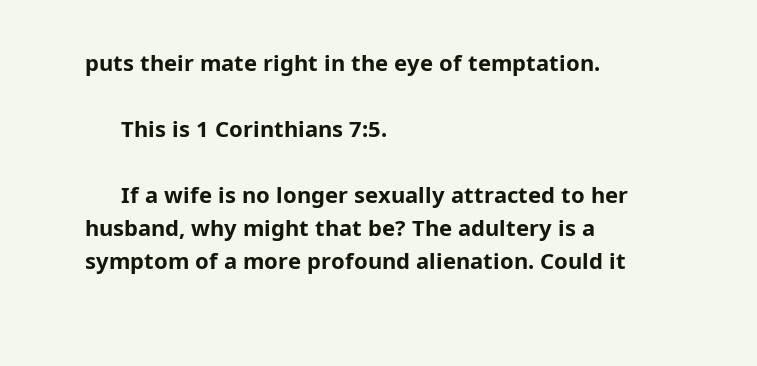puts their mate right in the eye of temptation.

      This is 1 Corinthians 7:5.

      If a wife is no longer sexually attracted to her husband, why might that be? The adultery is a symptom of a more profound alienation. Could it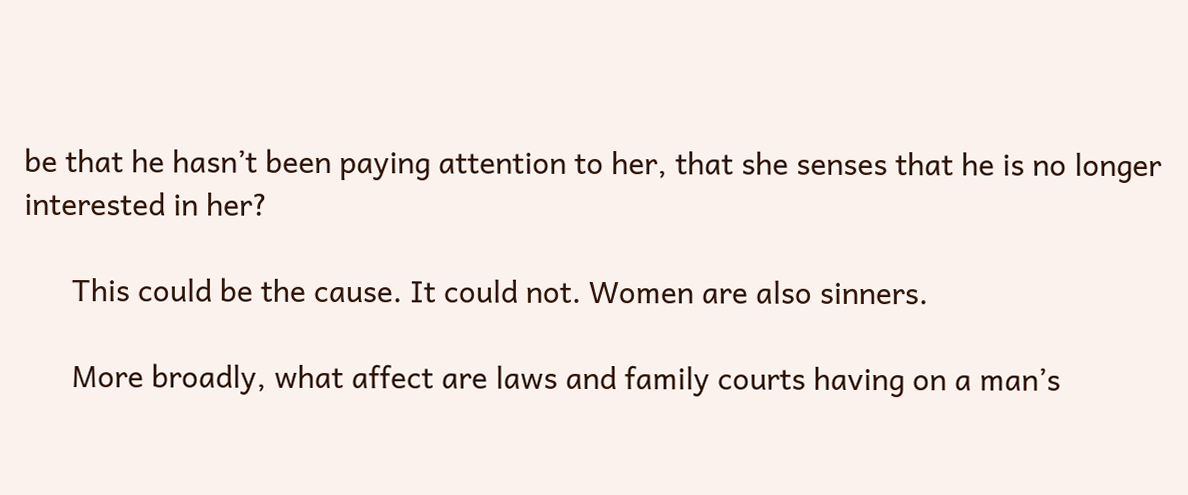be that he hasn’t been paying attention to her, that she senses that he is no longer interested in her?

      This could be the cause. It could not. Women are also sinners.

      More broadly, what affect are laws and family courts having on a man’s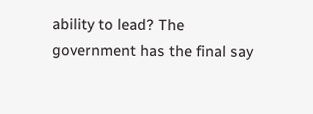ability to lead? The government has the final say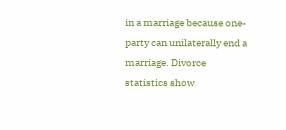in a marriage because one-party can unilaterally end a marriage. Divorce statistics show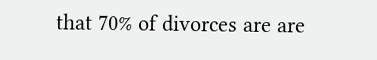that 70% of divorces are are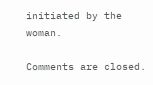initiated by the woman.

Comments are closed.